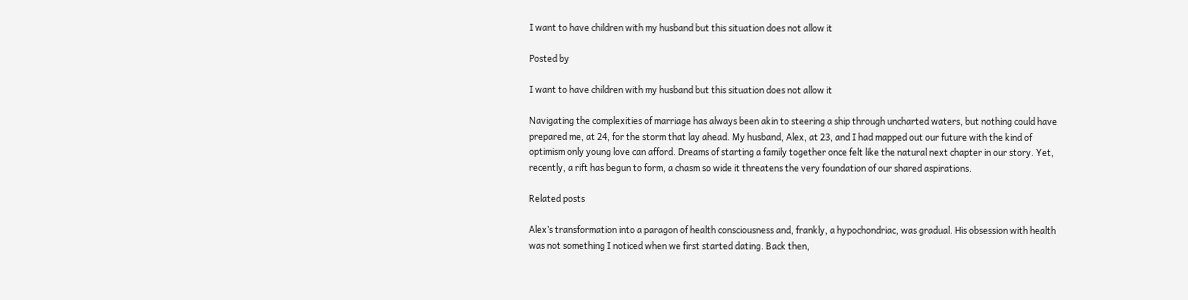I want to have children with my husband but this situation does not allow it

Posted by

I want to have children with my husband but this situation does not allow it

Navigating the complexities of marriage has always been akin to steering a ship through uncharted waters, but nothing could have prepared me, at 24, for the storm that lay ahead. My husband, Alex, at 23, and I had mapped out our future with the kind of optimism only young love can afford. Dreams of starting a family together once felt like the natural next chapter in our story. Yet, recently, a rift has begun to form, a chasm so wide it threatens the very foundation of our shared aspirations.

Related posts

Alex’s transformation into a paragon of health consciousness and, frankly, a hypochondriac, was gradual. His obsession with health was not something I noticed when we first started dating. Back then,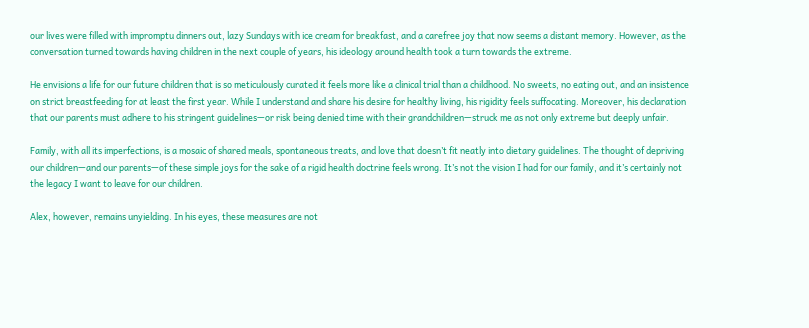our lives were filled with impromptu dinners out, lazy Sundays with ice cream for breakfast, and a carefree joy that now seems a distant memory. However, as the conversation turned towards having children in the next couple of years, his ideology around health took a turn towards the extreme.

He envisions a life for our future children that is so meticulously curated it feels more like a clinical trial than a childhood. No sweets, no eating out, and an insistence on strict breastfeeding for at least the first year. While I understand and share his desire for healthy living, his rigidity feels suffocating. Moreover, his declaration that our parents must adhere to his stringent guidelines—or risk being denied time with their grandchildren—struck me as not only extreme but deeply unfair.

Family, with all its imperfections, is a mosaic of shared meals, spontaneous treats, and love that doesn’t fit neatly into dietary guidelines. The thought of depriving our children—and our parents—of these simple joys for the sake of a rigid health doctrine feels wrong. It’s not the vision I had for our family, and it’s certainly not the legacy I want to leave for our children.

Alex, however, remains unyielding. In his eyes, these measures are not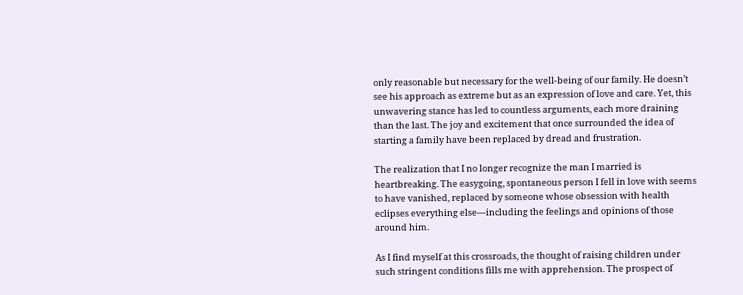only reasonable but necessary for the well-being of our family. He doesn’t see his approach as extreme but as an expression of love and care. Yet, this unwavering stance has led to countless arguments, each more draining than the last. The joy and excitement that once surrounded the idea of starting a family have been replaced by dread and frustration.

The realization that I no longer recognize the man I married is heartbreaking. The easygoing, spontaneous person I fell in love with seems to have vanished, replaced by someone whose obsession with health eclipses everything else—including the feelings and opinions of those around him.

As I find myself at this crossroads, the thought of raising children under such stringent conditions fills me with apprehension. The prospect of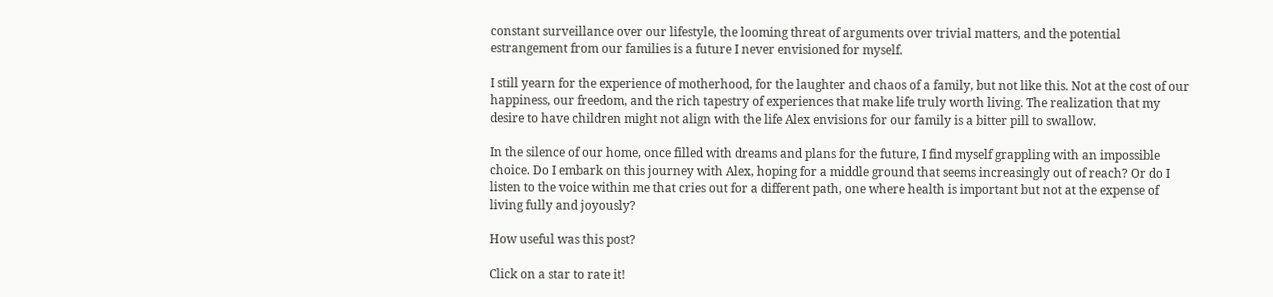constant surveillance over our lifestyle, the looming threat of arguments over trivial matters, and the potential estrangement from our families is a future I never envisioned for myself.

I still yearn for the experience of motherhood, for the laughter and chaos of a family, but not like this. Not at the cost of our happiness, our freedom, and the rich tapestry of experiences that make life truly worth living. The realization that my desire to have children might not align with the life Alex envisions for our family is a bitter pill to swallow.

In the silence of our home, once filled with dreams and plans for the future, I find myself grappling with an impossible choice. Do I embark on this journey with Alex, hoping for a middle ground that seems increasingly out of reach? Or do I listen to the voice within me that cries out for a different path, one where health is important but not at the expense of living fully and joyously?

How useful was this post?

Click on a star to rate it!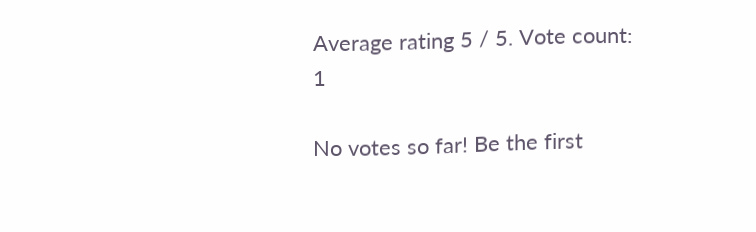Average rating 5 / 5. Vote count: 1

No votes so far! Be the first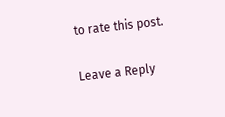to rate this post.

Leave a Reply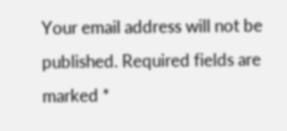Your email address will not be published. Required fields are marked *